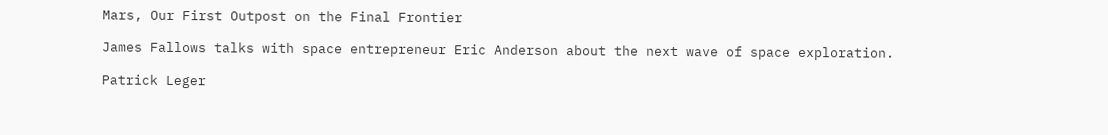Mars, Our First Outpost on the Final Frontier

James Fallows talks with space entrepreneur Eric Anderson about the next wave of space exploration.

Patrick Leger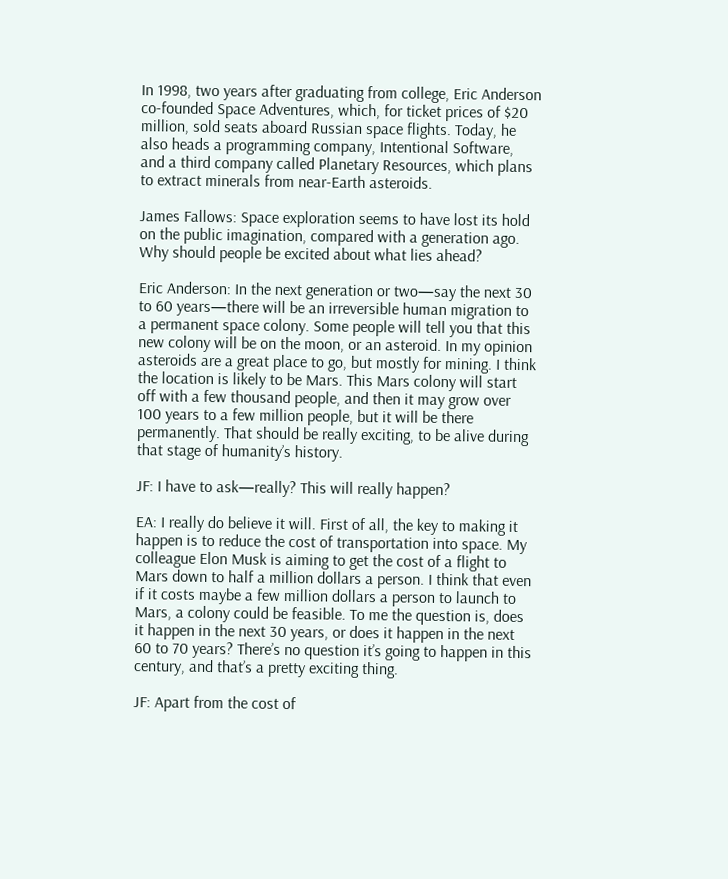In 1998, two years after graduating from college, Eric Anderson co-founded Space Adventures, which, for ticket prices of $20 million, sold seats aboard Russian space flights. Today, he also heads a programming company, Intentional Software, and a third company called Planetary Resources, which plans to extract minerals from near-Earth asteroids.

James Fallows: Space exploration seems to have lost its hold on the public imagination, compared with a generation ago. Why should people be excited about what lies ahead?

Eric Anderson: In the next generation or two—say the next 30 to 60 years—there will be an irreversible human migration to a permanent space colony. Some people will tell you that this new colony will be on the moon, or an asteroid. In my opinion asteroids are a great place to go, but mostly for mining. I think the location is likely to be Mars. This Mars colony will start off with a few thousand people, and then it may grow over 100 years to a few million people, but it will be there permanently. That should be really exciting, to be alive during that stage of humanity’s history.

JF: I have to ask—really? This will really happen?

EA: I really do believe it will. First of all, the key to making it happen is to reduce the cost of transportation into space. My colleague Elon Musk is aiming to get the cost of a flight to Mars down to half a million dollars a person. I think that even if it costs maybe a few million dollars a person to launch to Mars, a colony could be feasible. To me the question is, does it happen in the next 30 years, or does it happen in the next 60 to 70 years? There’s no question it’s going to happen in this century, and that’s a pretty exciting thing.

JF: Apart from the cost of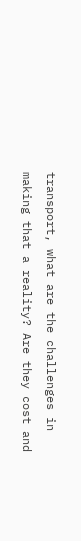transport, what are the challenges in making that a reality? Are they cost and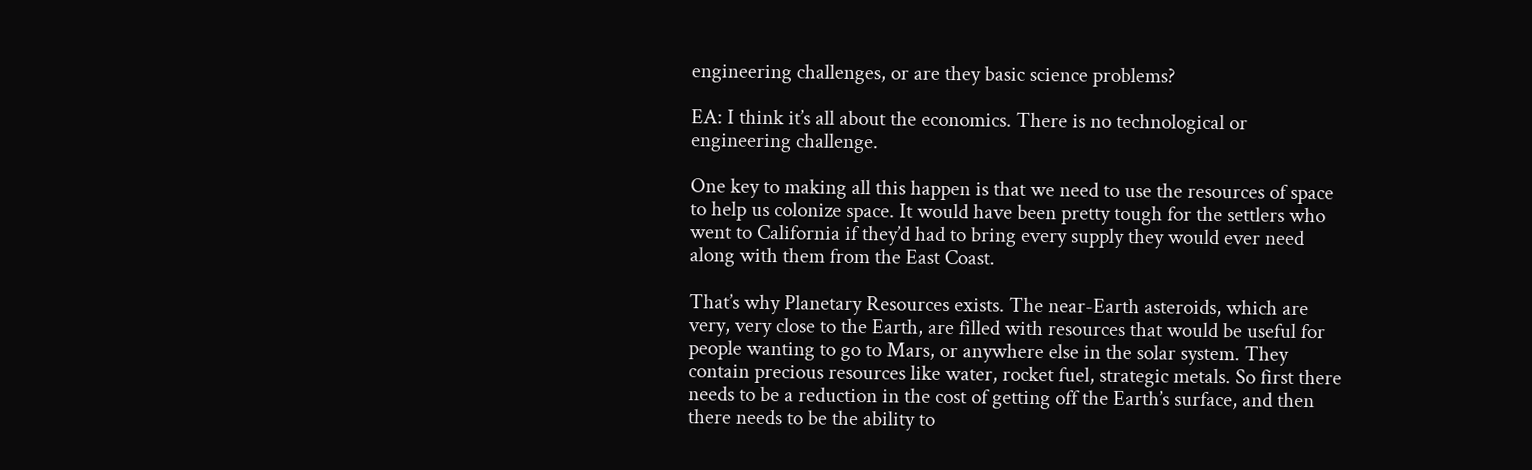engineering challenges, or are they basic science problems?

EA: I think it’s all about the economics. There is no technological or engineering challenge.

One key to making all this happen is that we need to use the resources of space to help us colonize space. It would have been pretty tough for the settlers who went to California if they’d had to bring every supply they would ever need along with them from the East Coast.

That’s why Planetary Resources exists. The near-Earth asteroids, which are very, very close to the Earth, are filled with resources that would be useful for people wanting to go to Mars, or anywhere else in the solar system. They contain precious resources like water, rocket fuel, strategic metals. So first there needs to be a reduction in the cost of getting off the Earth’s surface, and then there needs to be the ability to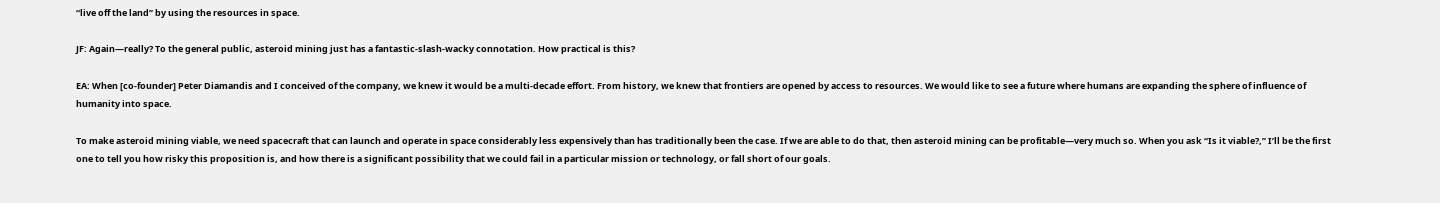“live off the land” by using the resources in space.

JF: Again—really? To the general public, asteroid mining just has a fantastic-slash-wacky connotation. How practical is this?

EA: When [co-founder] Peter Diamandis and I conceived of the company, we knew it would be a multi-decade effort. From history, we knew that frontiers are opened by access to resources. We would like to see a future where humans are expanding the sphere of influence of humanity into space.

To make asteroid mining viable, we need spacecraft that can launch and operate in space considerably less expensively than has traditionally been the case. If we are able to do that, then asteroid mining can be profitable—very much so. When you ask “Is it viable?,” I’ll be the first one to tell you how risky this proposition is, and how there is a significant possibility that we could fail in a particular mission or technology, or fall short of our goals.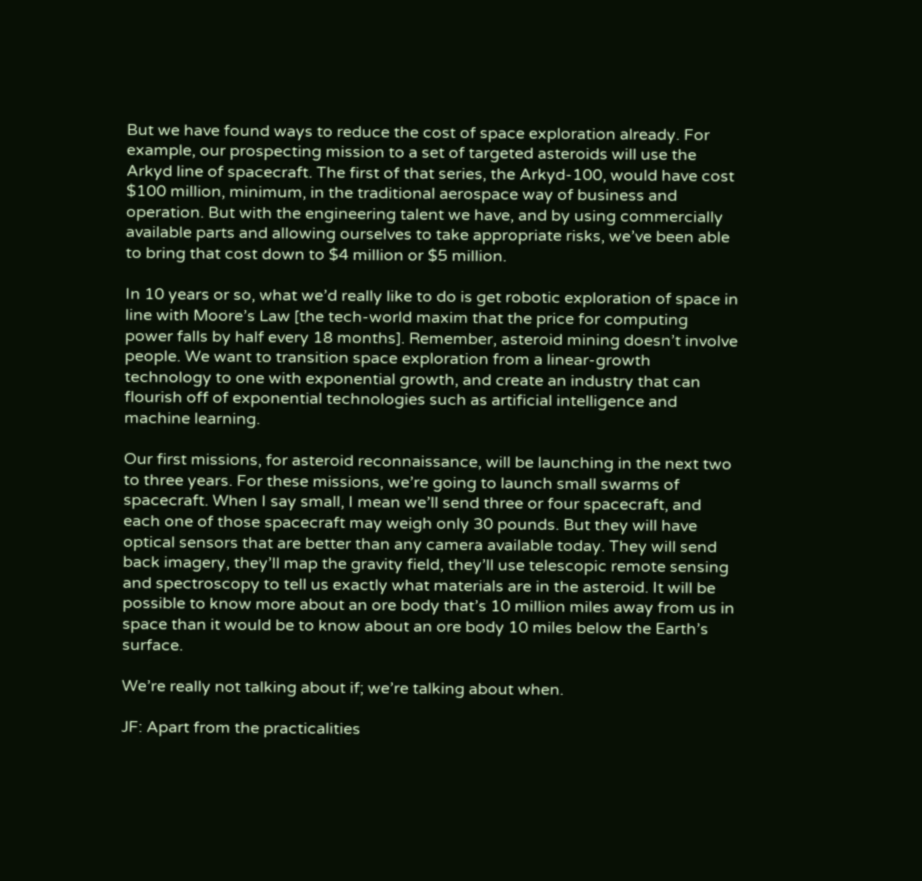But we have found ways to reduce the cost of space exploration already. For example, our prospecting mission to a set of targeted asteroids will use the Arkyd line of spacecraft. The first of that series, the Arkyd-100, would have cost $100 million, minimum, in the traditional aerospace way of business and operation. But with the engineering talent we have, and by using commercially available parts and allowing ourselves to take appropriate risks, we’ve been able to bring that cost down to $4 million or $5 million.

In 10 years or so, what we’d really like to do is get robotic exploration of space in line with Moore’s Law [the tech-world maxim that the price for computing power falls by half every 18 months]. Remember, asteroid mining doesn’t involve people. We want to transition space exploration from a linear-growth technology to one with exponential growth, and create an industry that can flourish off of exponential technologies such as artificial intelligence and machine learning.

Our first missions, for asteroid reconnaissance, will be launching in the next two to three years. For these missions, we’re going to launch small swarms of spacecraft. When I say small, I mean we’ll send three or four spacecraft, and each one of those spacecraft may weigh only 30 pounds. But they will have optical sensors that are better than any camera available today. They will send back imagery, they’ll map the gravity field, they’ll use telescopic remote sensing and spectroscopy to tell us exactly what materials are in the asteroid. It will be possible to know more about an ore body that’s 10 million miles away from us in space than it would be to know about an ore body 10 miles below the Earth’s surface.

We’re really not talking about if; we’re talking about when.

JF: Apart from the practicalities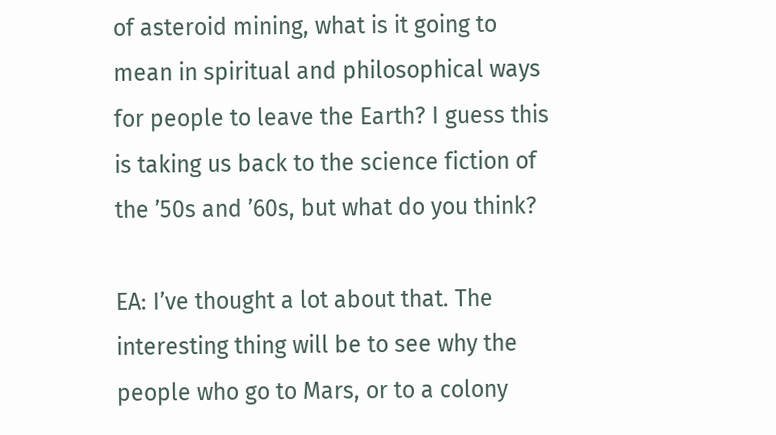of asteroid mining, what is it going to mean in spiritual and philosophical ways for people to leave the Earth? I guess this is taking us back to the science fiction of the ’50s and ’60s, but what do you think?

EA: I’ve thought a lot about that. The interesting thing will be to see why the people who go to Mars, or to a colony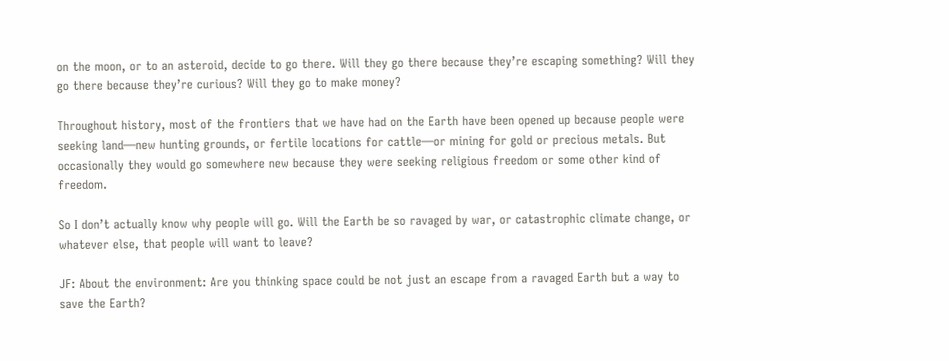on the moon, or to an asteroid, decide to go there. Will they go there because they’re escaping something? Will they go there because they’re curious? Will they go to make money?

Throughout history, most of the frontiers that we have had on the Earth have been opened up because people were seeking land—new hunting grounds, or fertile locations for cattle—or mining for gold or precious metals. But occasionally they would go somewhere new because they were seeking religious freedom or some other kind of freedom.

So I don’t actually know why people will go. Will the Earth be so ravaged by war, or catastrophic climate change, or whatever else, that people will want to leave?

JF: About the environment: Are you thinking space could be not just an escape from a ravaged Earth but a way to save the Earth?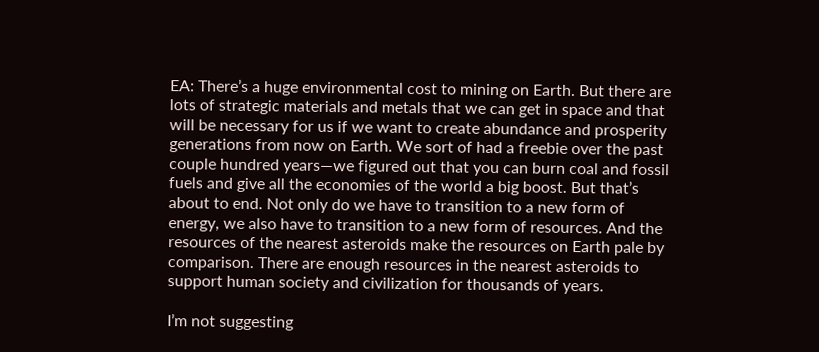EA: There’s a huge environmental cost to mining on Earth. But there are lots of strategic materials and metals that we can get in space and that will be necessary for us if we want to create abundance and prosperity generations from now on Earth. We sort of had a freebie over the past couple hundred years—we figured out that you can burn coal and fossil fuels and give all the economies of the world a big boost. But that’s about to end. Not only do we have to transition to a new form of energy, we also have to transition to a new form of resources. And the resources of the nearest asteroids make the resources on Earth pale by comparison. There are enough resources in the nearest asteroids to support human society and civilization for thousands of years.

I’m not suggesting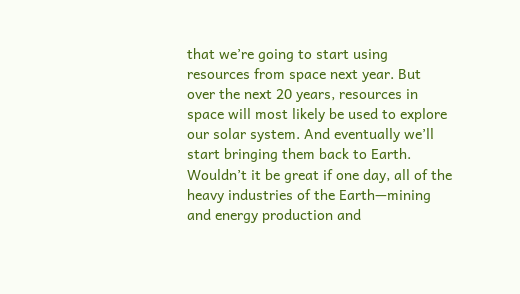that we’re going to start using resources from space next year. But over the next 20 years, resources in space will most likely be used to explore our solar system. And eventually we’ll start bringing them back to Earth. Wouldn’t it be great if one day, all of the heavy industries of the Earth—mining and energy production and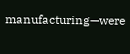manufacturing—were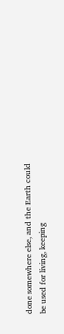done somewhere else, and the Earth could be used for living, keeping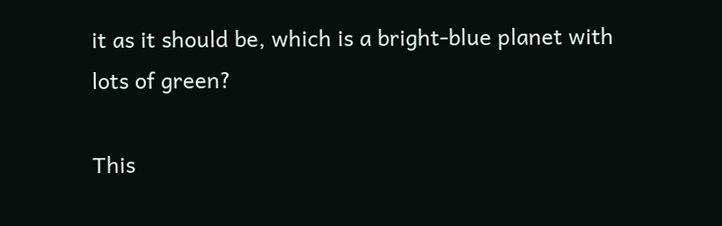it as it should be, which is a bright-blue planet with lots of green?

This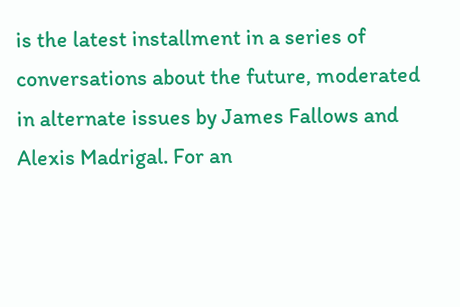is the latest installment in a series of conversations about the future, moderated in alternate issues by James Fallows and Alexis Madrigal. For an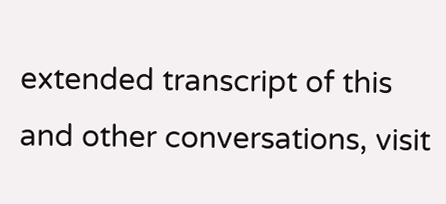extended transcript of this and other conversations, visit